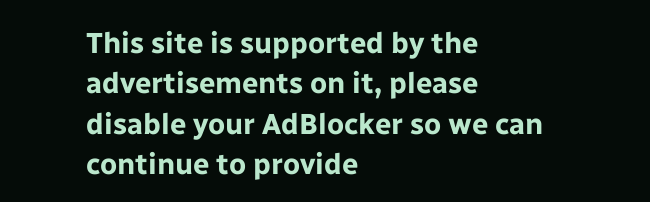This site is supported by the advertisements on it, please disable your AdBlocker so we can continue to provide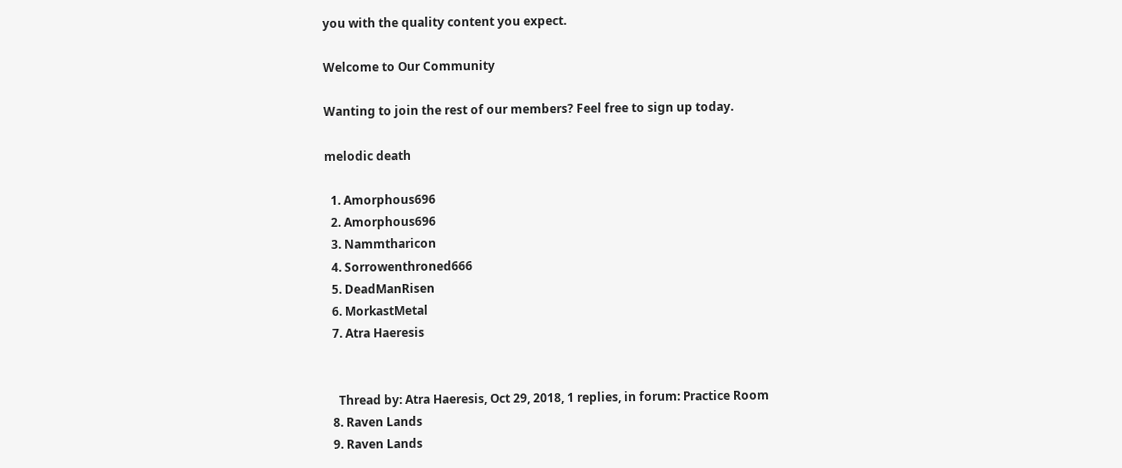you with the quality content you expect.

Welcome to Our Community

Wanting to join the rest of our members? Feel free to sign up today.

melodic death

  1. Amorphous696
  2. Amorphous696
  3. Nammtharicon
  4. Sorrowenthroned666
  5. DeadManRisen
  6. MorkastMetal
  7. Atra Haeresis


    Thread by: Atra Haeresis, Oct 29, 2018, 1 replies, in forum: Practice Room
  8. Raven Lands
  9. Raven Lands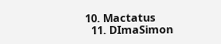10. Mactatus
  11. DImaSimon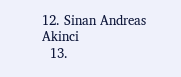12. Sinan Andreas Akinci
  13.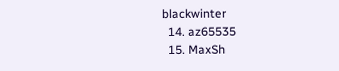blackwinter
  14. az65535
  15. MaxSh